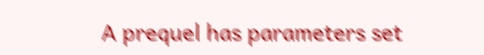A prequel has parameters set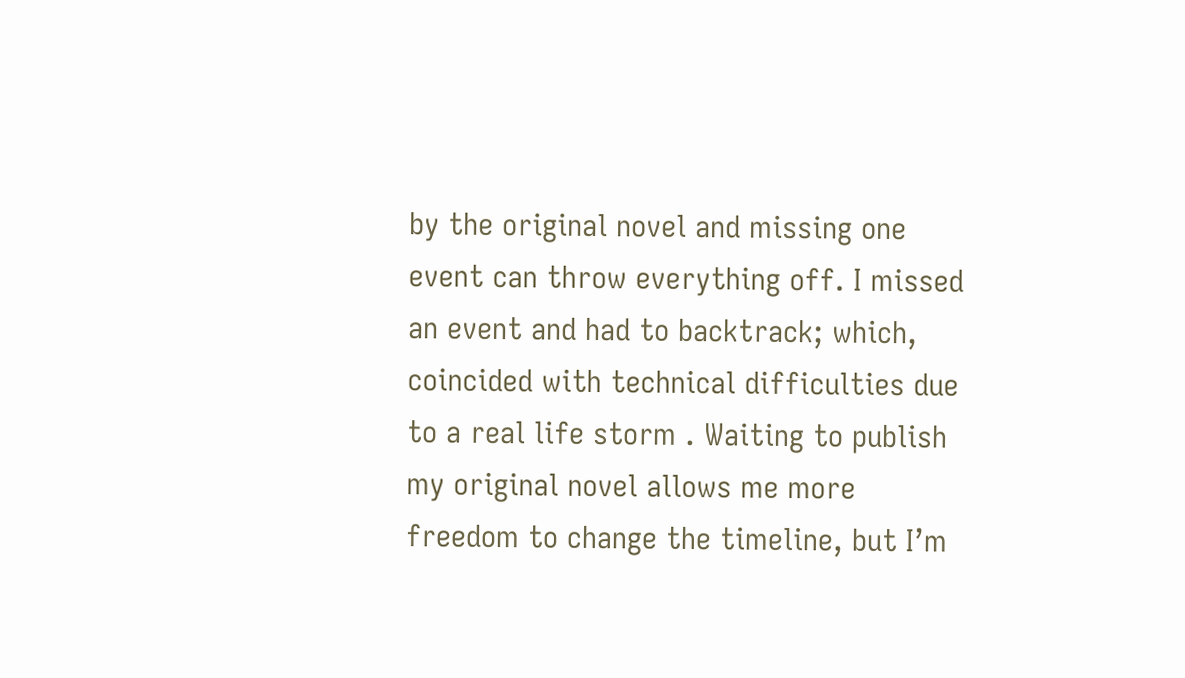by the original novel and missing one event can throw everything off. I missed an event and had to backtrack; which, coincided with technical difficulties due to a real life storm . Waiting to publish my original novel allows me more freedom to change the timeline, but I’m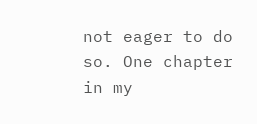not eager to do so. One chapter in my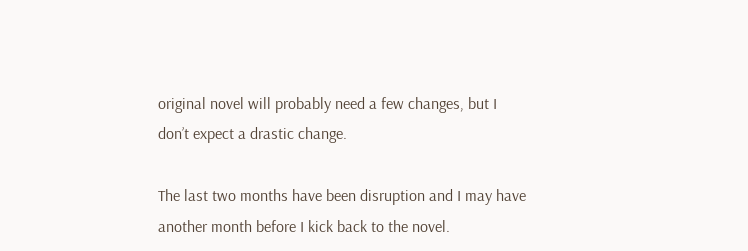original novel will probably need a few changes, but I don’t expect a drastic change.

The last two months have been disruption and I may have another month before I kick back to the novel.